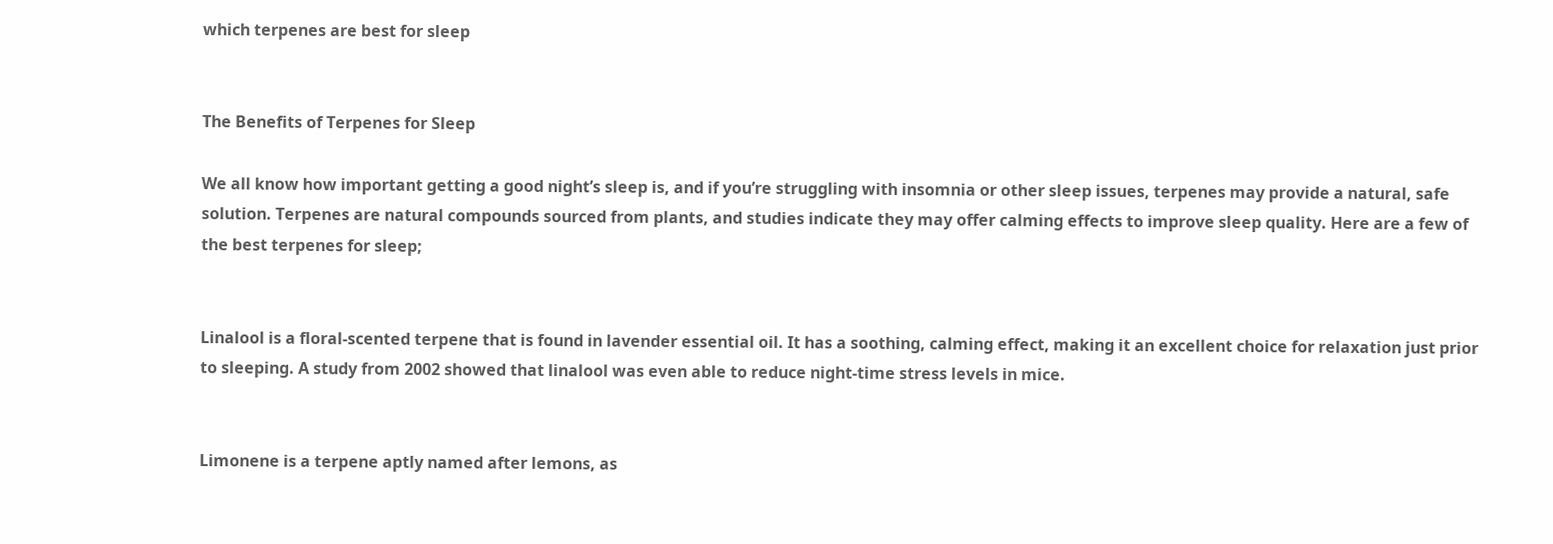which terpenes are best for sleep


The Benefits of Terpenes for Sleep

We all know how important getting a good night’s sleep is, and if you’re struggling with insomnia or other sleep issues, terpenes may provide a natural, safe solution. Terpenes are natural compounds sourced from plants, and studies indicate they may offer calming effects to improve sleep quality. Here are a few of the best terpenes for sleep;


Linalool is a floral-scented terpene that is found in lavender essential oil. It has a soothing, calming effect, making it an excellent choice for relaxation just prior to sleeping. A study from 2002 showed that linalool was even able to reduce night-time stress levels in mice.


Limonene is a terpene aptly named after lemons, as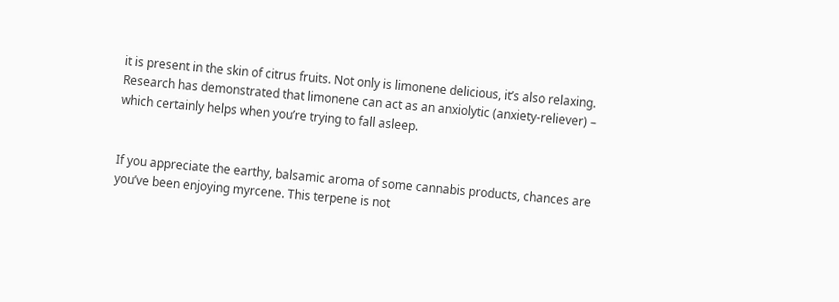it is present in the skin of citrus fruits. Not only is limonene delicious, it’s also relaxing. Research has demonstrated that limonene can act as an anxiolytic (anxiety-reliever) – which certainly helps when you’re trying to fall asleep.


If you appreciate the earthy, balsamic aroma of some cannabis products, chances are you’ve been enjoying myrcene. This terpene is not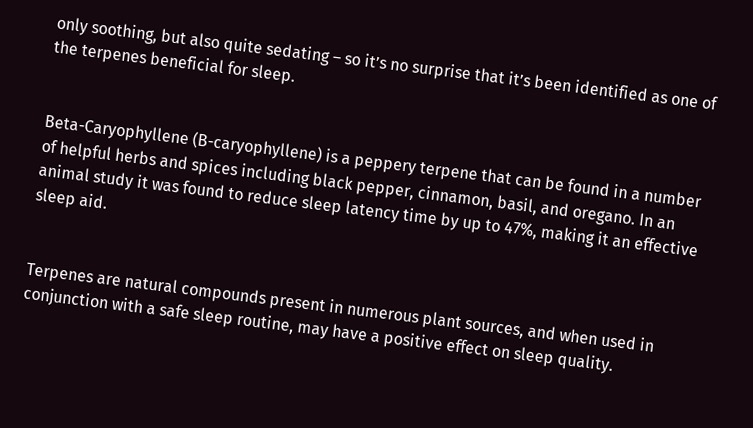only soothing, but also quite sedating – so it’s no surprise that it’s been identified as one of the terpenes beneficial for sleep.


Beta-Caryophyllene (B-caryophyllene) is a peppery terpene that can be found in a number of helpful herbs and spices including black pepper, cinnamon, basil, and oregano. In an animal study it was found to reduce sleep latency time by up to 47%, making it an effective sleep aid.


Terpenes are natural compounds present in numerous plant sources, and when used in conjunction with a safe sleep routine, may have a positive effect on sleep quality.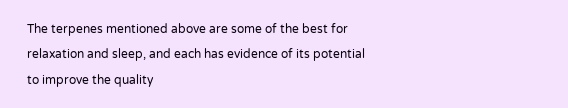The terpenes mentioned above are some of the best for relaxation and sleep, and each has evidence of its potential to improve the quality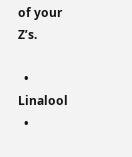of your Z’s.

  • Linalool
  •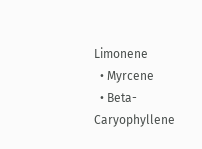Limonene
  • Myrcene
  • Beta-Caryophyllene